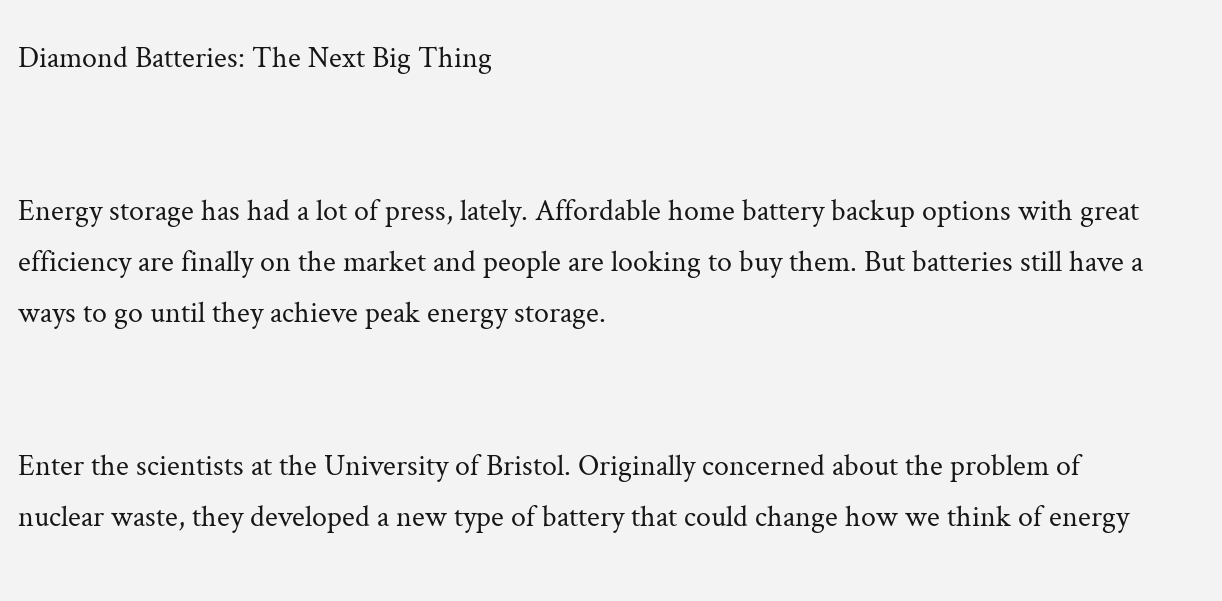Diamond Batteries: The Next Big Thing


Energy storage has had a lot of press, lately. Affordable home battery backup options with great efficiency are finally on the market and people are looking to buy them. But batteries still have a ways to go until they achieve peak energy storage.


Enter the scientists at the University of Bristol. Originally concerned about the problem of nuclear waste, they developed a new type of battery that could change how we think of energy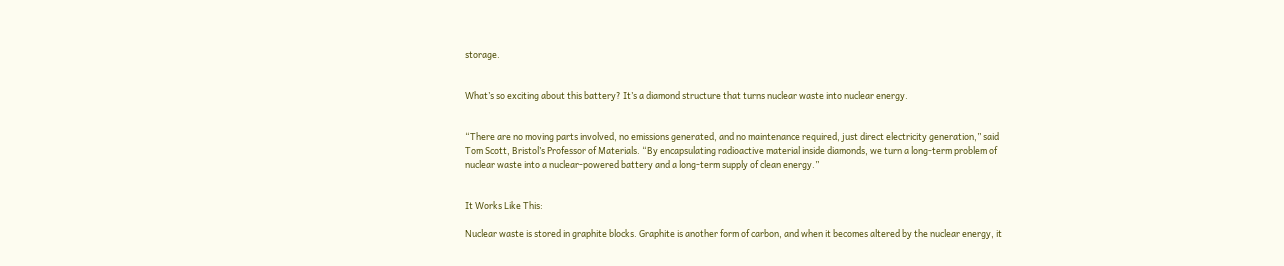storage.


What’s so exciting about this battery? It’s a diamond structure that turns nuclear waste into nuclear energy.


“There are no moving parts involved, no emissions generated, and no maintenance required, just direct electricity generation,” said Tom Scott, Bristol’s Professor of Materials. “By encapsulating radioactive material inside diamonds, we turn a long-term problem of nuclear waste into a nuclear-powered battery and a long-term supply of clean energy.”


It Works Like This:

Nuclear waste is stored in graphite blocks. Graphite is another form of carbon, and when it becomes altered by the nuclear energy, it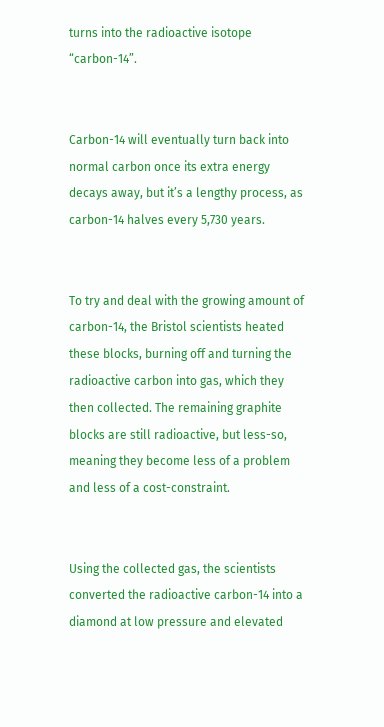turns into the radioactive isotope “carbon-14”.


Carbon-14 will eventually turn back into normal carbon once its extra energy decays away, but it’s a lengthy process, as carbon-14 halves every 5,730 years.


To try and deal with the growing amount of carbon-14, the Bristol scientists heated these blocks, burning off and turning the radioactive carbon into gas, which they then collected. The remaining graphite blocks are still radioactive, but less-so, meaning they become less of a problem and less of a cost-constraint.


Using the collected gas, the scientists converted the radioactive carbon-14 into a diamond at low pressure and elevated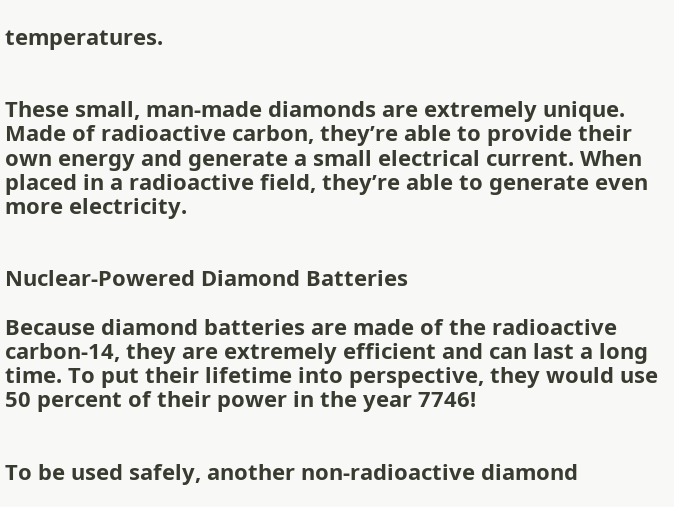temperatures.


These small, man-made diamonds are extremely unique. Made of radioactive carbon, they’re able to provide their own energy and generate a small electrical current. When placed in a radioactive field, they’re able to generate even more electricity.


Nuclear-Powered Diamond Batteries

Because diamond batteries are made of the radioactive carbon-14, they are extremely efficient and can last a long time. To put their lifetime into perspective, they would use 50 percent of their power in the year 7746!


To be used safely, another non-radioactive diamond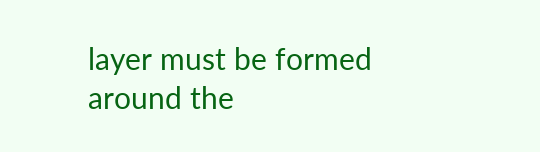layer must be formed around the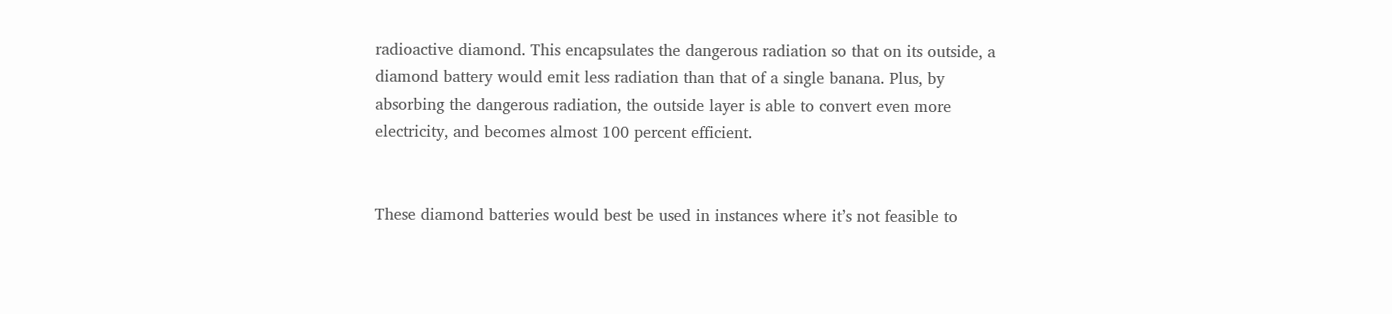radioactive diamond. This encapsulates the dangerous radiation so that on its outside, a diamond battery would emit less radiation than that of a single banana. Plus, by absorbing the dangerous radiation, the outside layer is able to convert even more electricity, and becomes almost 100 percent efficient.


These diamond batteries would best be used in instances where it’s not feasible to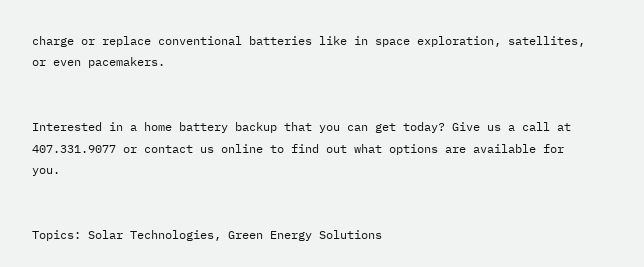charge or replace conventional batteries like in space exploration, satellites, or even pacemakers.


Interested in a home battery backup that you can get today? Give us a call at 407.331.9077 or contact us online to find out what options are available for you.


Topics: Solar Technologies, Green Energy Solutions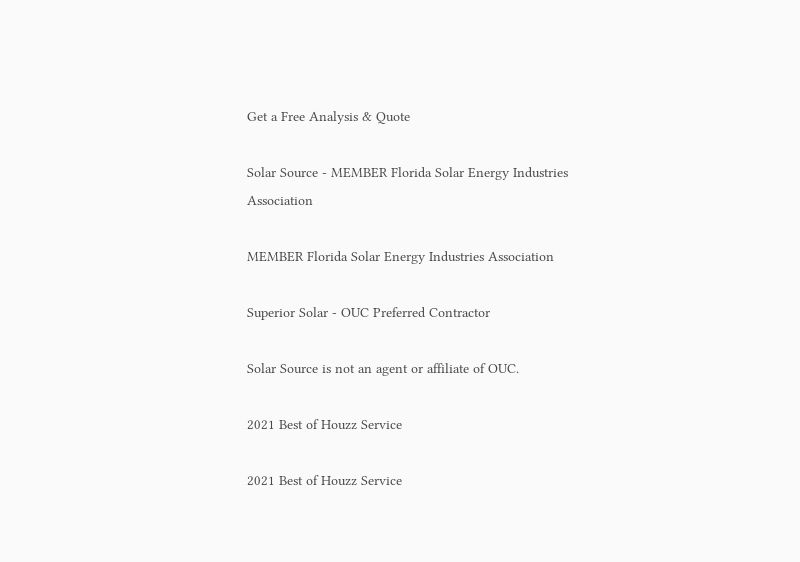Get a Free Analysis & Quote

Solar Source - MEMBER Florida Solar Energy Industries Association

MEMBER Florida Solar Energy Industries Association

Superior Solar - OUC Preferred Contractor

Solar Source is not an agent or affiliate of OUC.

2021 Best of Houzz Service

2021 Best of Houzz Service